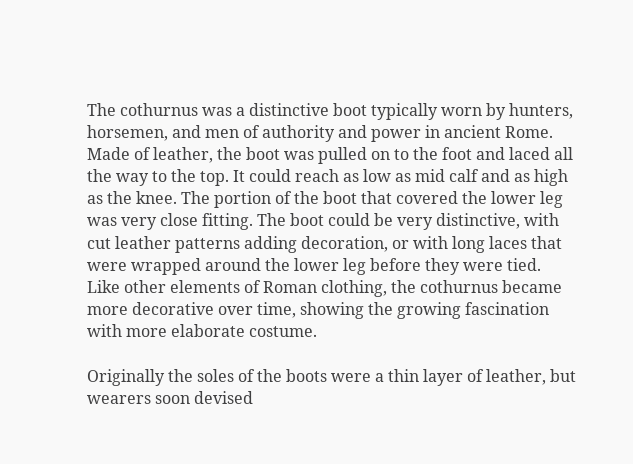The cothurnus was a distinctive boot typically worn by hunters, horsemen, and men of authority and power in ancient Rome. Made of leather, the boot was pulled on to the foot and laced all the way to the top. It could reach as low as mid calf and as high as the knee. The portion of the boot that covered the lower leg was very close fitting. The boot could be very distinctive, with cut leather patterns adding decoration, or with long laces that were wrapped around the lower leg before they were tied. Like other elements of Roman clothing, the cothurnus became more decorative over time, showing the growing fascination with more elaborate costume.

Originally the soles of the boots were a thin layer of leather, but wearers soon devised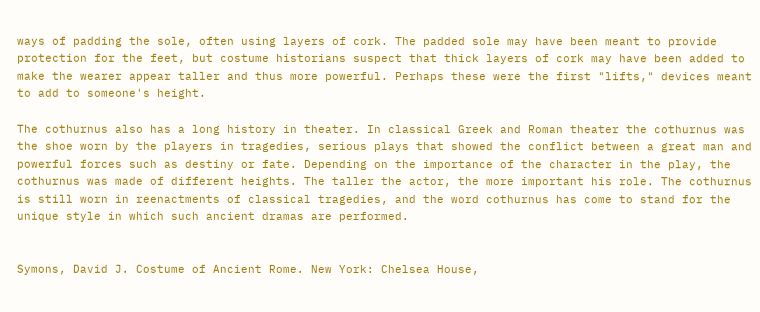ways of padding the sole, often using layers of cork. The padded sole may have been meant to provide protection for the feet, but costume historians suspect that thick layers of cork may have been added to make the wearer appear taller and thus more powerful. Perhaps these were the first "lifts," devices meant to add to someone's height.

The cothurnus also has a long history in theater. In classical Greek and Roman theater the cothurnus was the shoe worn by the players in tragedies, serious plays that showed the conflict between a great man and powerful forces such as destiny or fate. Depending on the importance of the character in the play, the cothurnus was made of different heights. The taller the actor, the more important his role. The cothurnus is still worn in reenactments of classical tragedies, and the word cothurnus has come to stand for the unique style in which such ancient dramas are performed.


Symons, David J. Costume of Ancient Rome. New York: Chelsea House,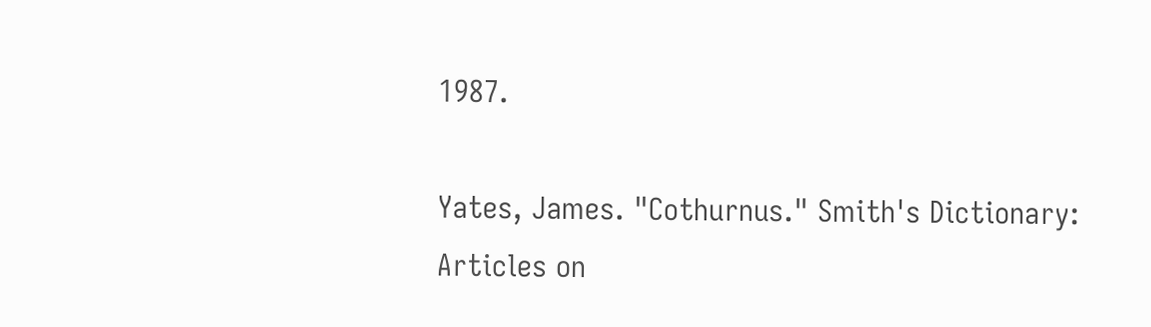1987.

Yates, James. "Cothurnus." Smith's Dictionary: Articles on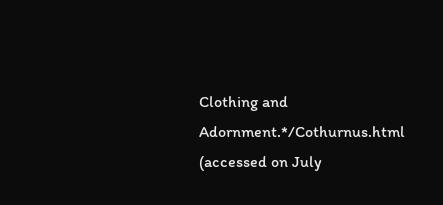Clothing and Adornment.*/Cothurnus.html (accessed on July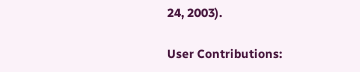24, 2003).

User Contributions: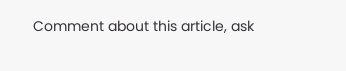Comment about this article, ask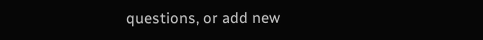questions, or add new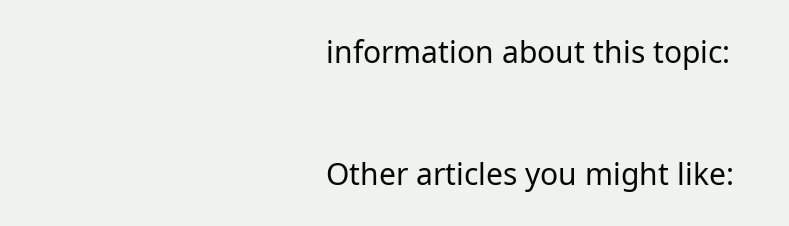information about this topic:

Other articles you might like: